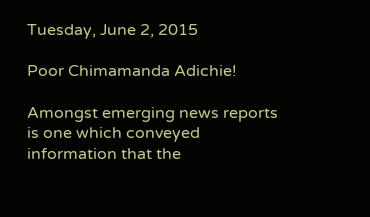Tuesday, June 2, 2015

Poor Chimamanda Adichie!

Amongst emerging news reports is one which conveyed information that the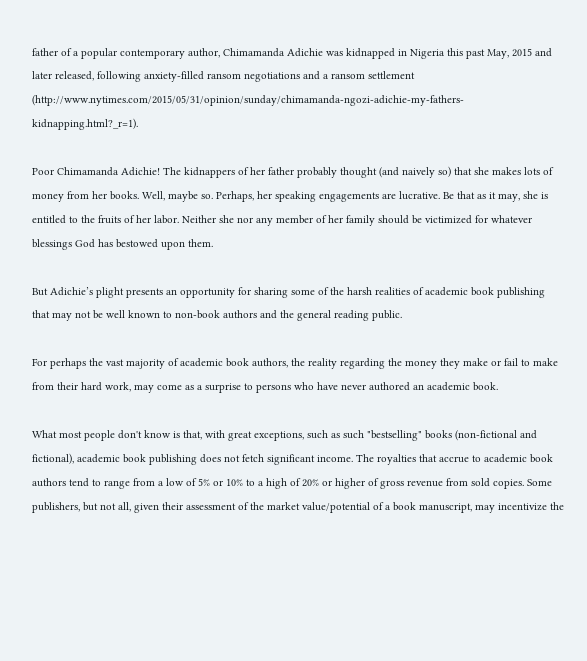father of a popular contemporary author, Chimamanda Adichie was kidnapped in Nigeria this past May, 2015 and later released, following anxiety-filled ransom negotiations and a ransom settlement (http://www.nytimes.com/2015/05/31/opinion/sunday/chimamanda-ngozi-adichie-my-fathers-kidnapping.html?_r=1).

Poor Chimamanda Adichie! The kidnappers of her father probably thought (and naively so) that she makes lots of money from her books. Well, maybe so. Perhaps, her speaking engagements are lucrative. Be that as it may, she is entitled to the fruits of her labor. Neither she nor any member of her family should be victimized for whatever blessings God has bestowed upon them.

But Adichie’s plight presents an opportunity for sharing some of the harsh realities of academic book publishing that may not be well known to non-book authors and the general reading public.

For perhaps the vast majority of academic book authors, the reality regarding the money they make or fail to make from their hard work, may come as a surprise to persons who have never authored an academic book.

What most people don't know is that, with great exceptions, such as such "bestselling" books (non-fictional and fictional), academic book publishing does not fetch significant income. The royalties that accrue to academic book authors tend to range from a low of 5% or 10% to a high of 20% or higher of gross revenue from sold copies. Some publishers, but not all, given their assessment of the market value/potential of a book manuscript, may incentivize the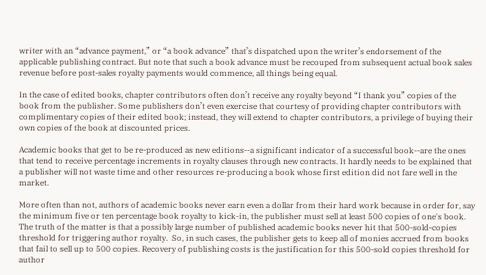writer with an “advance payment,” or “a book advance” that’s dispatched upon the writer’s endorsement of the applicable publishing contract. But note that such a book advance must be recouped from subsequent actual book sales revenue before post-sales royalty payments would commence, all things being equal.

In the case of edited books, chapter contributors often don’t receive any royalty beyond “I thank you” copies of the book from the publisher. Some publishers don’t even exercise that courtesy of providing chapter contributors with complimentary copies of their edited book; instead, they will extend to chapter contributors, a privilege of buying their own copies of the book at discounted prices.

Academic books that get to be re-produced as new editions--a significant indicator of a successful book--are the ones that tend to receive percentage increments in royalty clauses through new contracts. It hardly needs to be explained that a publisher will not waste time and other resources re-producing a book whose first edition did not fare well in the market.

More often than not, authors of academic books never earn even a dollar from their hard work because in order for, say the minimum five or ten percentage book royalty to kick-in, the publisher must sell at least 500 copies of one's book. The truth of the matter is that a possibly large number of published academic books never hit that 500-sold-copies threshold for triggering author royalty.  So, in such cases, the publisher gets to keep all of monies accrued from books that fail to sell up to 500 copies. Recovery of publishing costs is the justification for this 500-sold copies threshold for author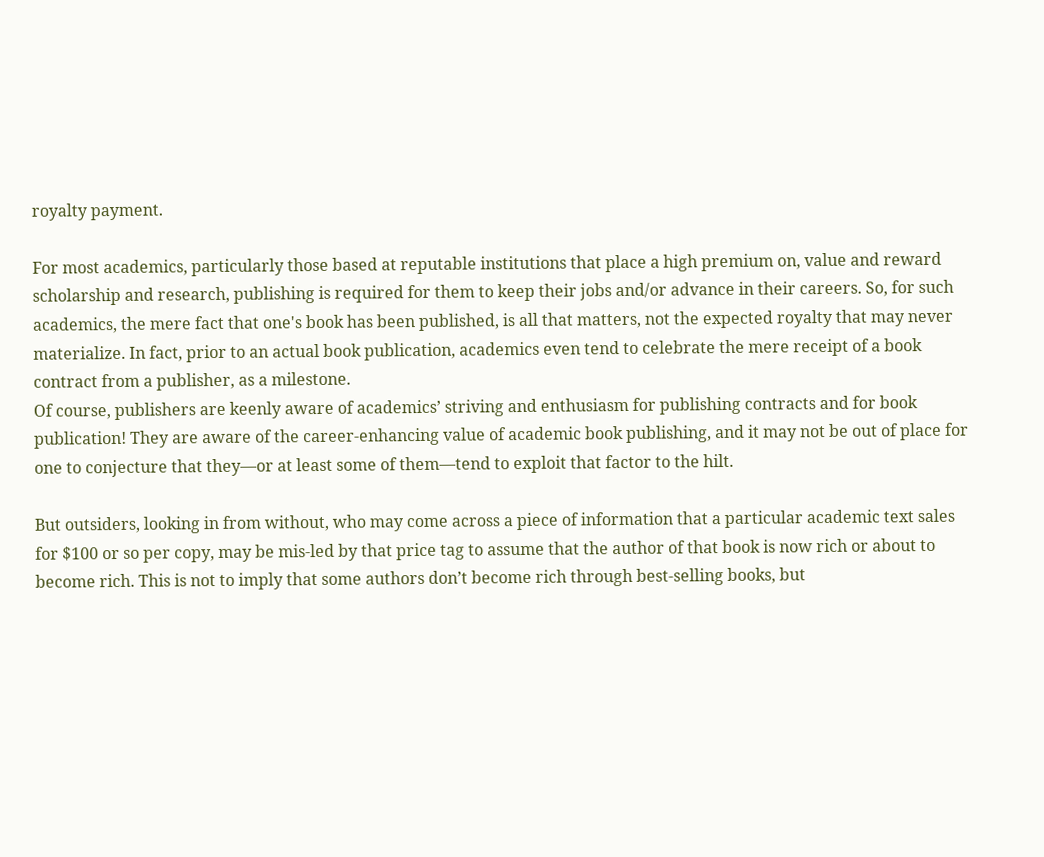royalty payment.

For most academics, particularly those based at reputable institutions that place a high premium on, value and reward scholarship and research, publishing is required for them to keep their jobs and/or advance in their careers. So, for such academics, the mere fact that one's book has been published, is all that matters, not the expected royalty that may never materialize. In fact, prior to an actual book publication, academics even tend to celebrate the mere receipt of a book contract from a publisher, as a milestone.
Of course, publishers are keenly aware of academics’ striving and enthusiasm for publishing contracts and for book publication! They are aware of the career-enhancing value of academic book publishing, and it may not be out of place for one to conjecture that they—or at least some of them—tend to exploit that factor to the hilt.

But outsiders, looking in from without, who may come across a piece of information that a particular academic text sales for $100 or so per copy, may be mis-led by that price tag to assume that the author of that book is now rich or about to become rich. This is not to imply that some authors don’t become rich through best-selling books, but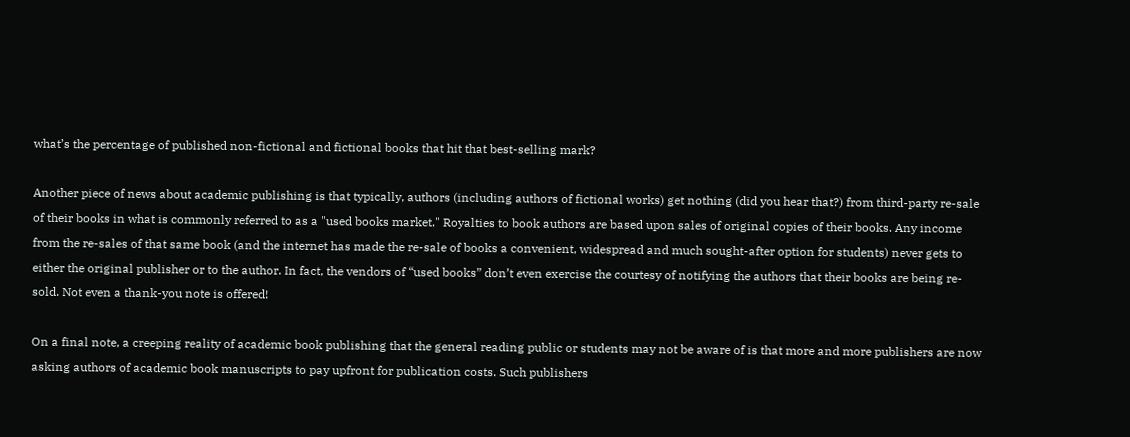what’s the percentage of published non-fictional and fictional books that hit that best-selling mark?

Another piece of news about academic publishing is that typically, authors (including authors of fictional works) get nothing (did you hear that?) from third-party re-sale of their books in what is commonly referred to as a "used books market." Royalties to book authors are based upon sales of original copies of their books. Any income from the re-sales of that same book (and the internet has made the re-sale of books a convenient, widespread and much sought-after option for students) never gets to either the original publisher or to the author. In fact, the vendors of “used books” don’t even exercise the courtesy of notifying the authors that their books are being re-sold. Not even a thank-you note is offered!

On a final note, a creeping reality of academic book publishing that the general reading public or students may not be aware of is that more and more publishers are now asking authors of academic book manuscripts to pay upfront for publication costs. Such publishers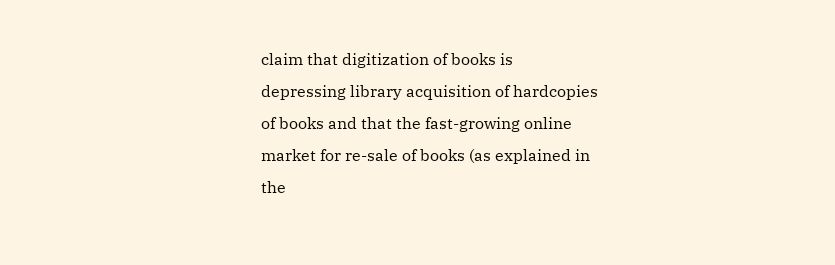claim that digitization of books is depressing library acquisition of hardcopies of books and that the fast-growing online market for re-sale of books (as explained in the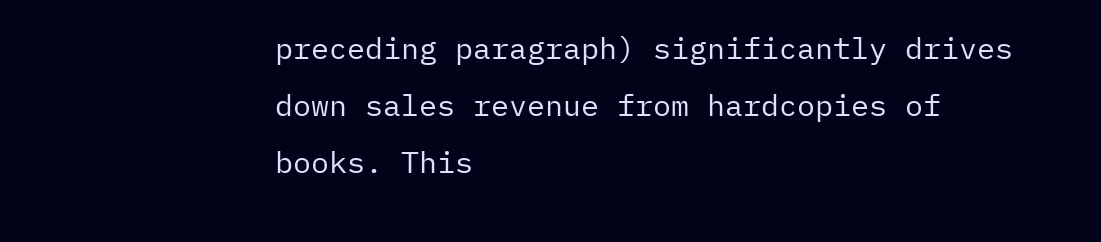preceding paragraph) significantly drives down sales revenue from hardcopies of books. This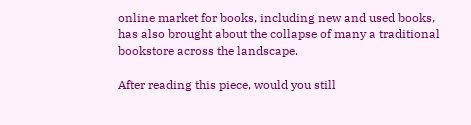online market for books, including new and used books, has also brought about the collapse of many a traditional bookstore across the landscape.

After reading this piece, would you still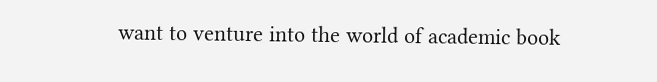want to venture into the world of academic book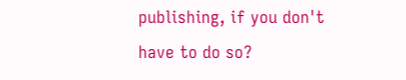publishing, if you don't have to do so?